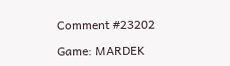Comment #23202

Game: MARDEK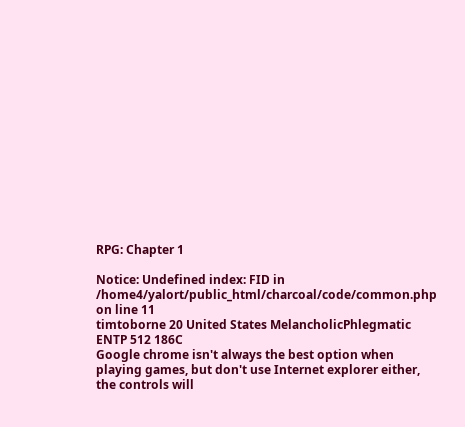RPG: Chapter 1

Notice: Undefined index: FID in /home4/yalort/public_html/charcoal/code/common.php on line 11
timtoborne 20 United States MelancholicPhlegmatic ENTP 512 186C
Google chrome isn't always the best option when playing games, but don't use Internet explorer either, the controls will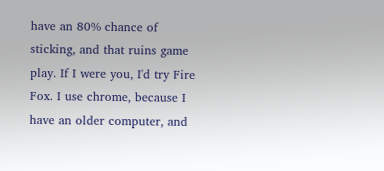have an 80% chance of sticking, and that ruins game play. If I were you, I'd try Fire Fox. I use chrome, because I have an older computer, and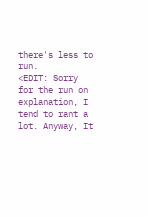there's less to run.
<EDIT: Sorry for the run on explanation, I tend to rant a lot. Anyway, It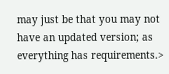may just be that you may not have an updated version; as everything has requirements.>